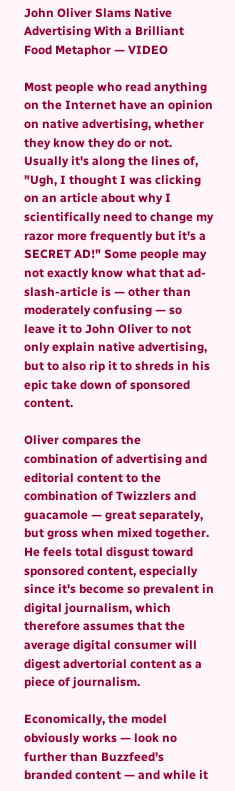John Oliver Slams Native Advertising With a Brilliant Food Metaphor — VIDEO

Most people who read anything on the Internet have an opinion on native advertising, whether they know they do or not. Usually it's along the lines of, "Ugh, I thought I was clicking on an article about why I scientifically need to change my razor more frequently but it's a SECRET AD!" Some people may not exactly know what that ad-slash-article is — other than moderately confusing — so leave it to John Oliver to not only explain native advertising, but to also rip it to shreds in his epic take down of sponsored content.

Oliver compares the combination of advertising and editorial content to the combination of Twizzlers and guacamole — great separately, but gross when mixed together. He feels total disgust toward sponsored content, especially since it's become so prevalent in digital journalism, which therefore assumes that the average digital consumer will digest advertorial content as a piece of journalism.

Economically, the model obviously works — look no further than Buzzfeed's branded content — and while it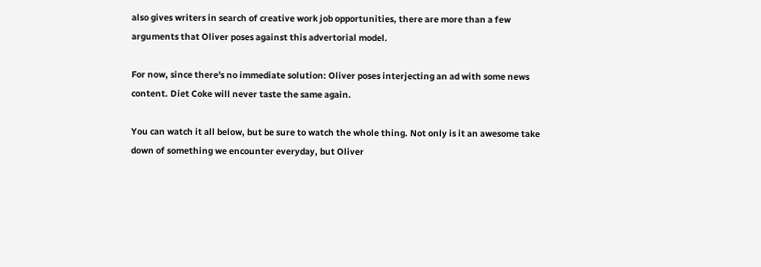also gives writers in search of creative work job opportunities, there are more than a few arguments that Oliver poses against this advertorial model.

For now, since there's no immediate solution: Oliver poses interjecting an ad with some news content. Diet Coke will never taste the same again.

You can watch it all below, but be sure to watch the whole thing. Not only is it an awesome take down of something we encounter everyday, but Oliver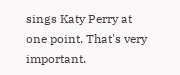sings Katy Perry at one point. That's very important.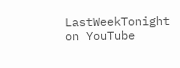LastWeekTonight on YouTube